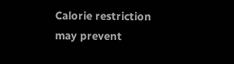Calorie restriction may prevent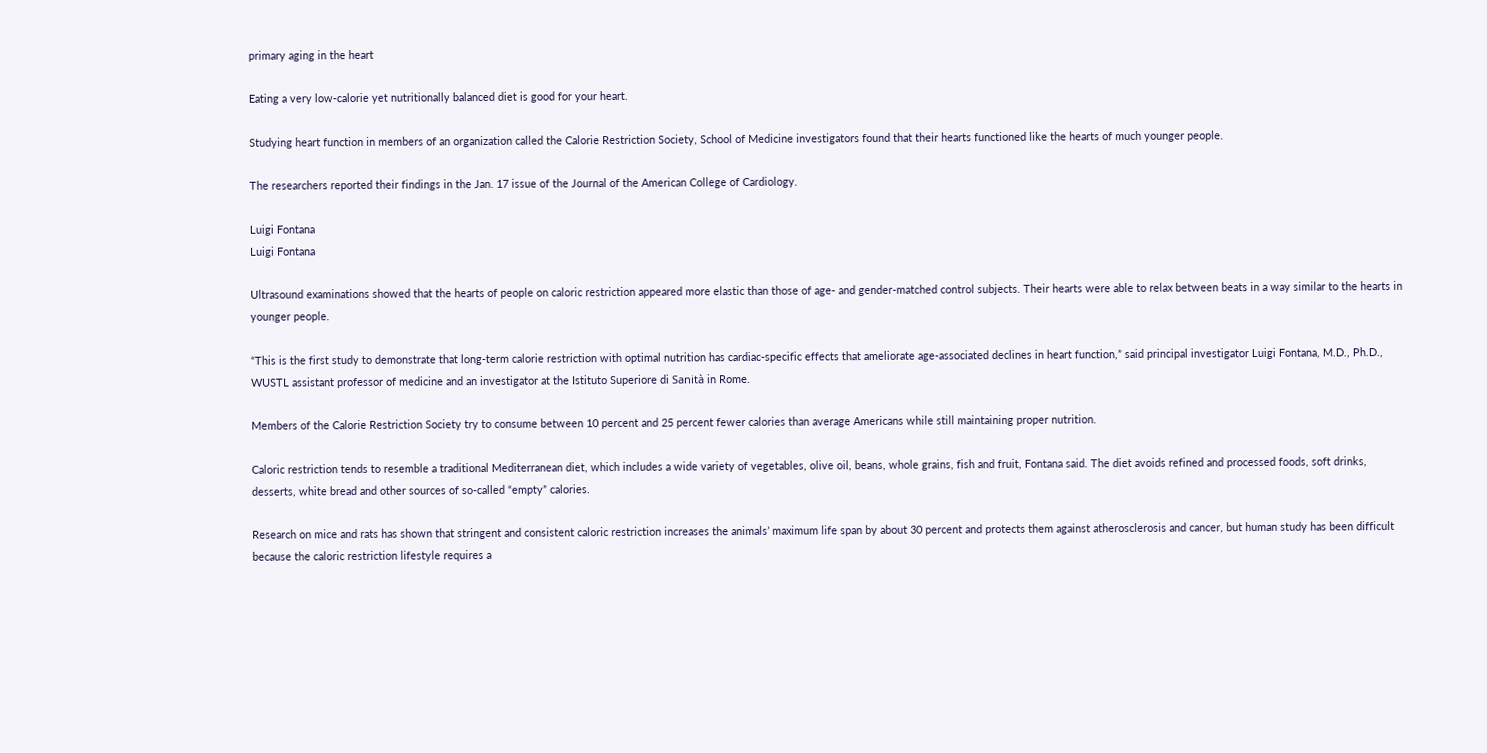primary aging in the heart

Eating a very low-calorie yet nutritionally balanced diet is good for your heart.

Studying heart function in members of an organization called the Calorie Restriction Society, School of Medicine investigators found that their hearts functioned like the hearts of much younger people.

The researchers reported their findings in the Jan. 17 issue of the Journal of the American College of Cardiology.

Luigi Fontana
Luigi Fontana

Ultrasound examinations showed that the hearts of people on caloric restriction appeared more elastic than those of age- and gender-matched control subjects. Their hearts were able to relax between beats in a way similar to the hearts in younger people.

“This is the first study to demonstrate that long-term calorie restriction with optimal nutrition has cardiac-specific effects that ameliorate age-associated declines in heart function,” said principal investigator Luigi Fontana, M.D., Ph.D., WUSTL assistant professor of medicine and an investigator at the Istituto Superiore di Sanità in Rome.

Members of the Calorie Restriction Society try to consume between 10 percent and 25 percent fewer calories than average Americans while still maintaining proper nutrition.

Caloric restriction tends to resemble a traditional Mediterranean diet, which includes a wide variety of vegetables, olive oil, beans, whole grains, fish and fruit, Fontana said. The diet avoids refined and processed foods, soft drinks, desserts, white bread and other sources of so-called “empty” calories.

Research on mice and rats has shown that stringent and consistent caloric restriction increases the animals’ maximum life span by about 30 percent and protects them against atherosclerosis and cancer, but human study has been difficult because the caloric restriction lifestyle requires a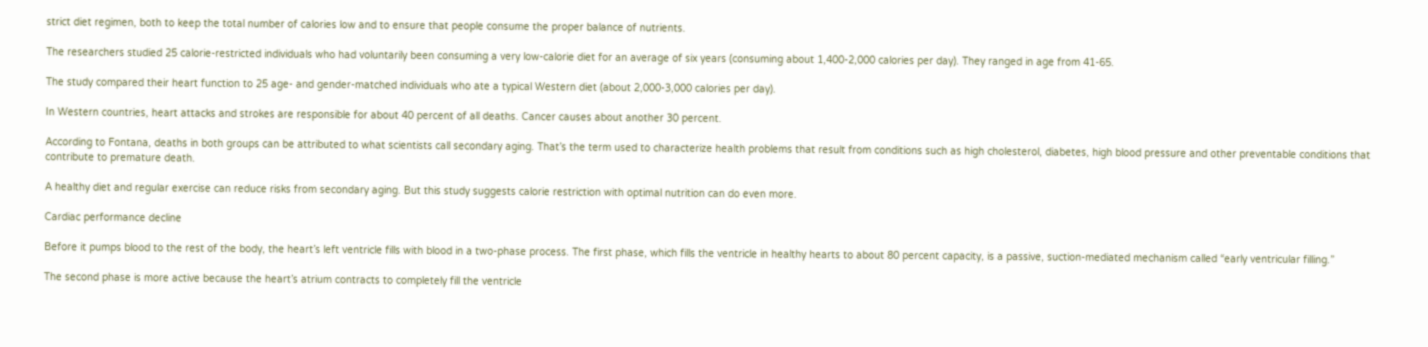strict diet regimen, both to keep the total number of calories low and to ensure that people consume the proper balance of nutrients.

The researchers studied 25 calorie-restricted individuals who had voluntarily been consuming a very low-calorie diet for an average of six years (consuming about 1,400-2,000 calories per day). They ranged in age from 41-65.

The study compared their heart function to 25 age- and gender-matched individuals who ate a typical Western diet (about 2,000-3,000 calories per day).

In Western countries, heart attacks and strokes are responsible for about 40 percent of all deaths. Cancer causes about another 30 percent.

According to Fontana, deaths in both groups can be attributed to what scientists call secondary aging. That’s the term used to characterize health problems that result from conditions such as high cholesterol, diabetes, high blood pressure and other preventable conditions that contribute to premature death.

A healthy diet and regular exercise can reduce risks from secondary aging. But this study suggests calorie restriction with optimal nutrition can do even more.

Cardiac performance decline

Before it pumps blood to the rest of the body, the heart’s left ventricle fills with blood in a two-phase process. The first phase, which fills the ventricle in healthy hearts to about 80 percent capacity, is a passive, suction-mediated mechanism called “early ventricular filling.”

The second phase is more active because the heart’s atrium contracts to completely fill the ventricle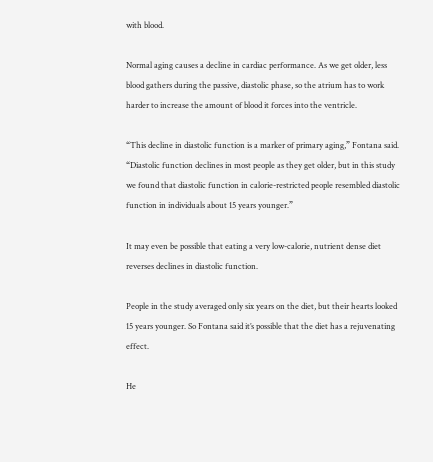with blood.

Normal aging causes a decline in cardiac performance. As we get older, less blood gathers during the passive, diastolic phase, so the atrium has to work harder to increase the amount of blood it forces into the ventricle.

“This decline in diastolic function is a marker of primary aging,” Fontana said. “Diastolic function declines in most people as they get older, but in this study we found that diastolic function in calorie-restricted people resembled diastolic function in individuals about 15 years younger.”

It may even be possible that eating a very low-calorie, nutrient dense diet reverses declines in diastolic function.

People in the study averaged only six years on the diet, but their hearts looked 15 years younger. So Fontana said it’s possible that the diet has a rejuvenating effect.

He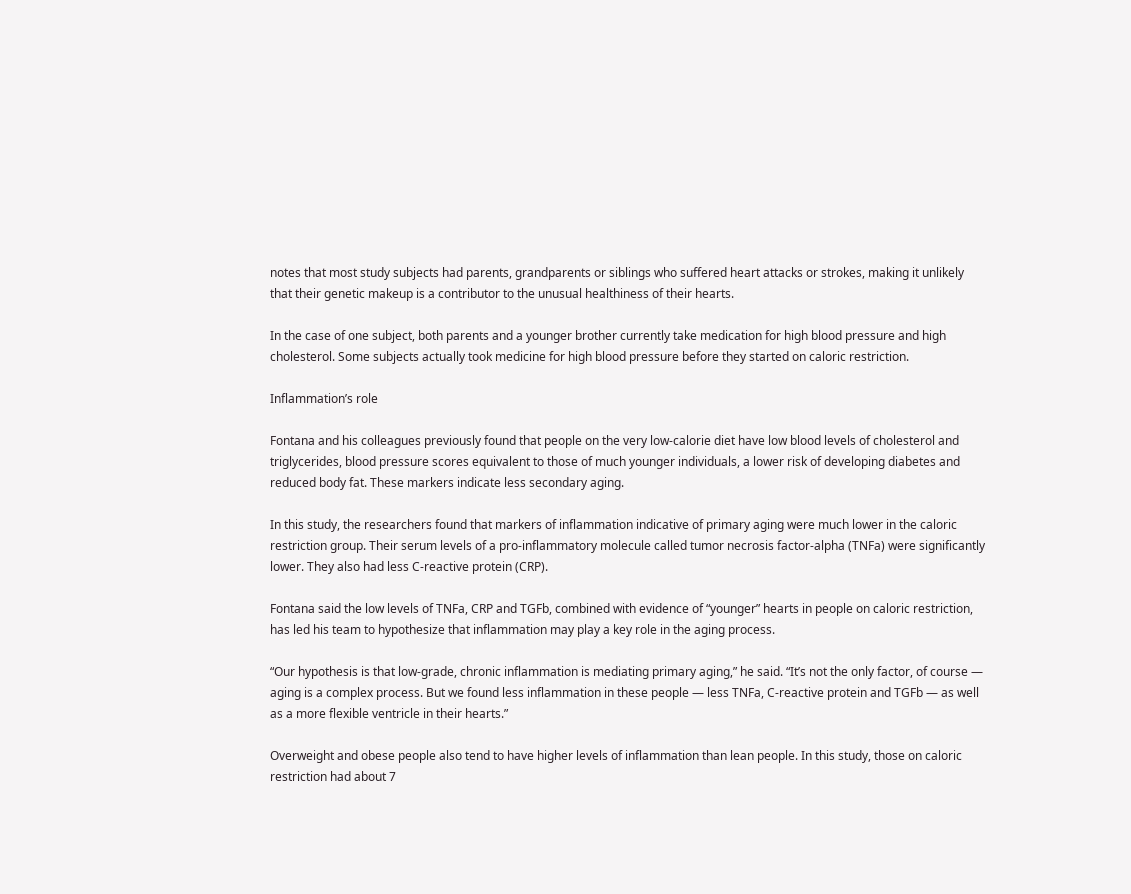notes that most study subjects had parents, grandparents or siblings who suffered heart attacks or strokes, making it unlikely that their genetic makeup is a contributor to the unusual healthiness of their hearts.

In the case of one subject, both parents and a younger brother currently take medication for high blood pressure and high cholesterol. Some subjects actually took medicine for high blood pressure before they started on caloric restriction.

Inflammation’s role

Fontana and his colleagues previously found that people on the very low-calorie diet have low blood levels of cholesterol and triglycerides, blood pressure scores equivalent to those of much younger individuals, a lower risk of developing diabetes and reduced body fat. These markers indicate less secondary aging.

In this study, the researchers found that markers of inflammation indicative of primary aging were much lower in the caloric restriction group. Their serum levels of a pro-inflammatory molecule called tumor necrosis factor-alpha (TNFa) were significantly lower. They also had less C-reactive protein (CRP).

Fontana said the low levels of TNFa, CRP and TGFb, combined with evidence of “younger” hearts in people on caloric restriction, has led his team to hypothesize that inflammation may play a key role in the aging process.

“Our hypothesis is that low-grade, chronic inflammation is mediating primary aging,” he said. “It’s not the only factor, of course — aging is a complex process. But we found less inflammation in these people — less TNFa, C-reactive protein and TGFb — as well as a more flexible ventricle in their hearts.”

Overweight and obese people also tend to have higher levels of inflammation than lean people. In this study, those on caloric restriction had about 7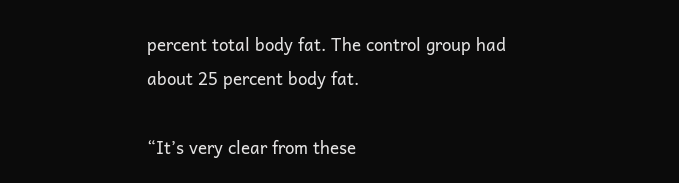percent total body fat. The control group had about 25 percent body fat.

“It’s very clear from these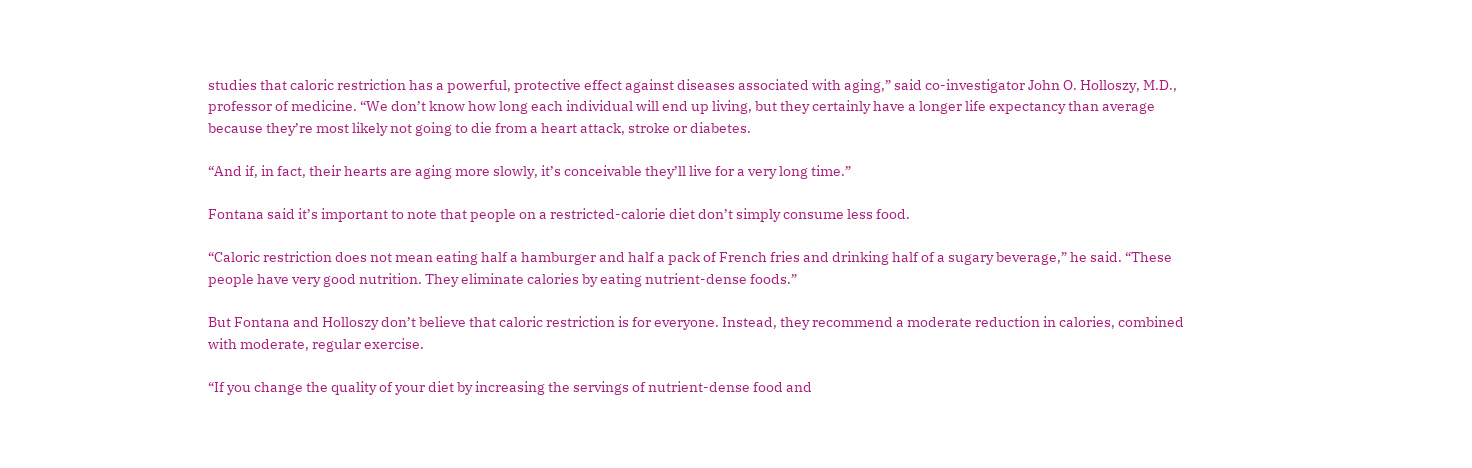studies that caloric restriction has a powerful, protective effect against diseases associated with aging,” said co-investigator John O. Holloszy, M.D., professor of medicine. “We don’t know how long each individual will end up living, but they certainly have a longer life expectancy than average because they’re most likely not going to die from a heart attack, stroke or diabetes.

“And if, in fact, their hearts are aging more slowly, it’s conceivable they’ll live for a very long time.”

Fontana said it’s important to note that people on a restricted-calorie diet don’t simply consume less food.

“Caloric restriction does not mean eating half a hamburger and half a pack of French fries and drinking half of a sugary beverage,” he said. “These people have very good nutrition. They eliminate calories by eating nutrient-dense foods.”

But Fontana and Holloszy don’t believe that caloric restriction is for everyone. Instead, they recommend a moderate reduction in calories, combined with moderate, regular exercise.

“If you change the quality of your diet by increasing the servings of nutrient-dense food and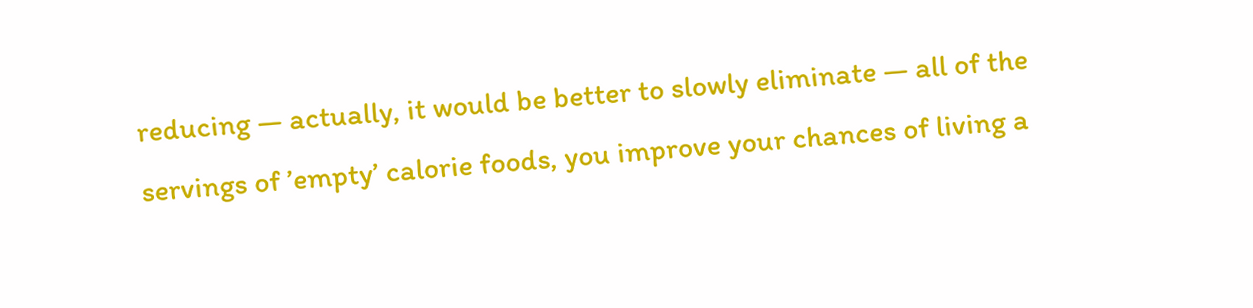reducing — actually, it would be better to slowly eliminate — all of the servings of ’empty’ calorie foods, you improve your chances of living a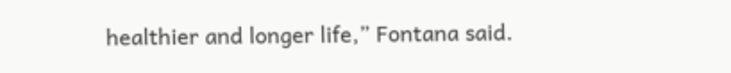healthier and longer life,” Fontana said.